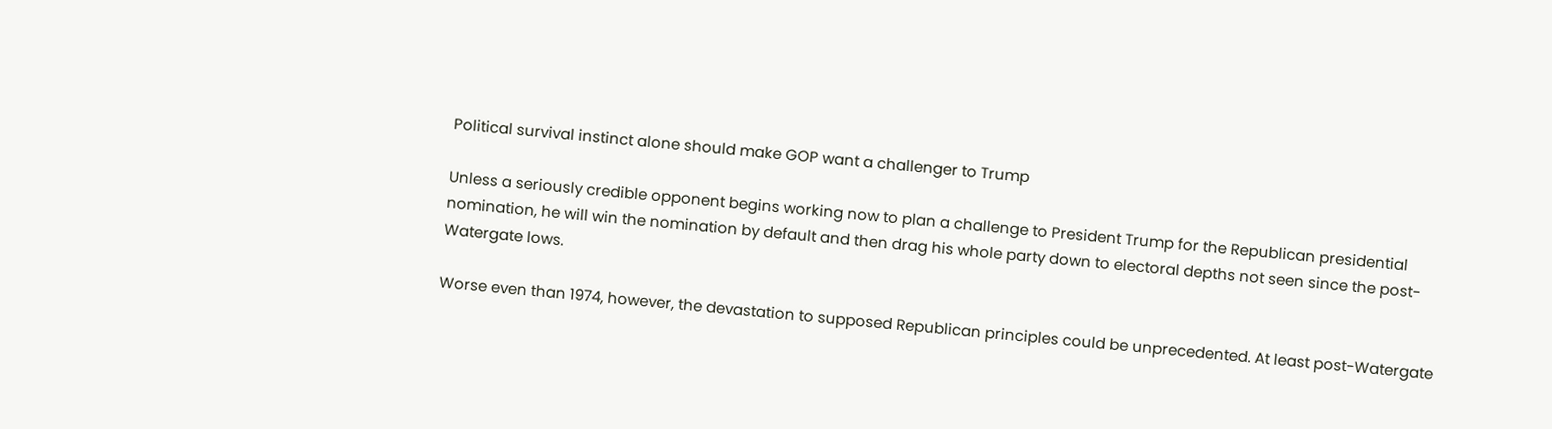Political survival instinct alone should make GOP want a challenger to Trump

Unless a seriously credible opponent begins working now to plan a challenge to President Trump for the Republican presidential nomination, he will win the nomination by default and then drag his whole party down to electoral depths not seen since the post-Watergate lows.

Worse even than 1974, however, the devastation to supposed Republican principles could be unprecedented. At least post-Watergate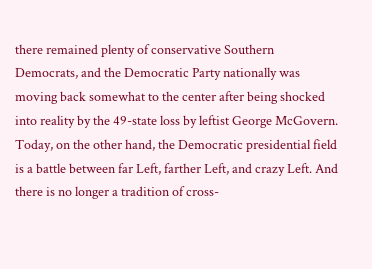there remained plenty of conservative Southern Democrats, and the Democratic Party nationally was moving back somewhat to the center after being shocked into reality by the 49-state loss by leftist George McGovern. Today, on the other hand, the Democratic presidential field is a battle between far Left, farther Left, and crazy Left. And there is no longer a tradition of cross-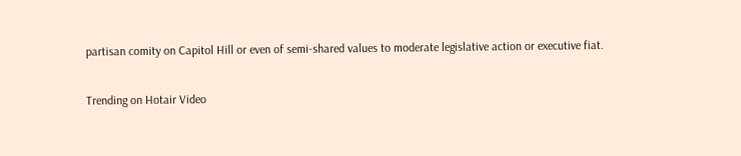partisan comity on Capitol Hill or even of semi-shared values to moderate legislative action or executive fiat.

Trending on Hotair Video